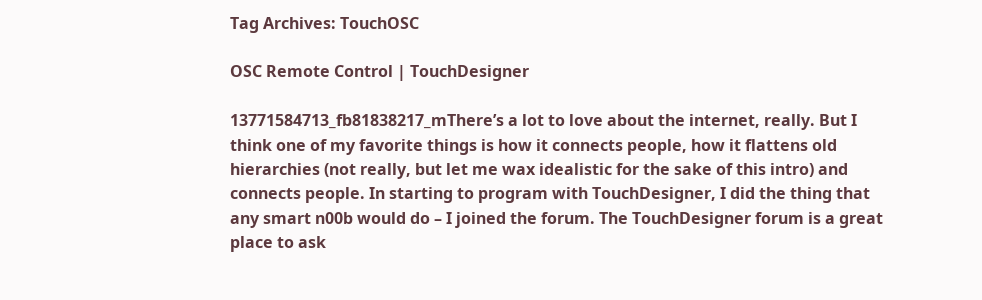Tag Archives: TouchOSC

OSC Remote Control | TouchDesigner

13771584713_fb81838217_mThere’s a lot to love about the internet, really. But I think one of my favorite things is how it connects people, how it flattens old hierarchies (not really, but let me wax idealistic for the sake of this intro) and connects people. In starting to program with TouchDesigner, I did the thing that any smart n00b would do – I joined the forum. The TouchDesigner forum is a great place to ask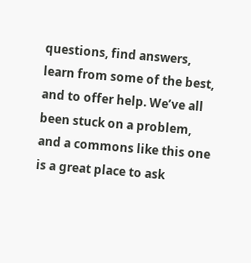questions, find answers, learn from some of the best, and to offer help. We’ve all been stuck on a problem, and a commons like this one is a great place to ask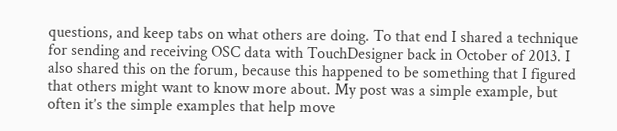questions, and keep tabs on what others are doing. To that end I shared a technique for sending and receiving OSC data with TouchDesigner back in October of 2013. I also shared this on the forum, because this happened to be something that I figured that others might want to know more about. My post was a simple example, but often it’s the simple examples that help move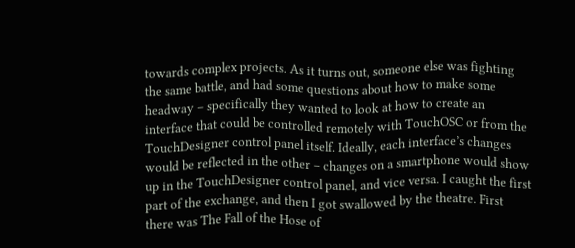towards complex projects. As it turns out, someone else was fighting the same battle, and had some questions about how to make some headway – specifically they wanted to look at how to create an interface that could be controlled remotely with TouchOSC or from the TouchDesigner control panel itself. Ideally, each interface’s changes would be reflected in the other – changes on a smartphone would show up in the TouchDesigner control panel, and vice versa. I caught the first part of the exchange, and then I got swallowed by the theatre. First there was The Fall of the Hose of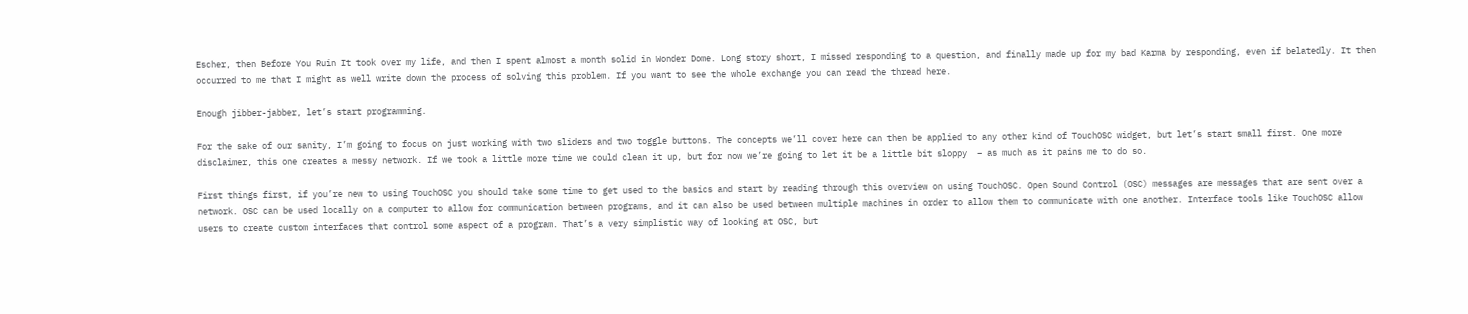Escher, then Before You Ruin It took over my life, and then I spent almost a month solid in Wonder Dome. Long story short, I missed responding to a question, and finally made up for my bad Karma by responding, even if belatedly. It then occurred to me that I might as well write down the process of solving this problem. If you want to see the whole exchange you can read the thread here.

Enough jibber-jabber, let’s start programming.

For the sake of our sanity, I’m going to focus on just working with two sliders and two toggle buttons. The concepts we’ll cover here can then be applied to any other kind of TouchOSC widget, but let’s start small first. One more disclaimer, this one creates a messy network. If we took a little more time we could clean it up, but for now we’re going to let it be a little bit sloppy  – as much as it pains me to do so.

First things first, if you’re new to using TouchOSC you should take some time to get used to the basics and start by reading through this overview on using TouchOSC. Open Sound Control (OSC) messages are messages that are sent over a network. OSC can be used locally on a computer to allow for communication between programs, and it can also be used between multiple machines in order to allow them to communicate with one another. Interface tools like TouchOSC allow users to create custom interfaces that control some aspect of a program. That’s a very simplistic way of looking at OSC, but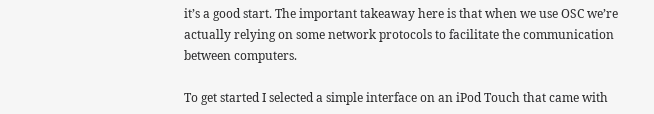it’s a good start. The important takeaway here is that when we use OSC we’re actually relying on some network protocols to facilitate the communication between computers.

To get started I selected a simple interface on an iPod Touch that came with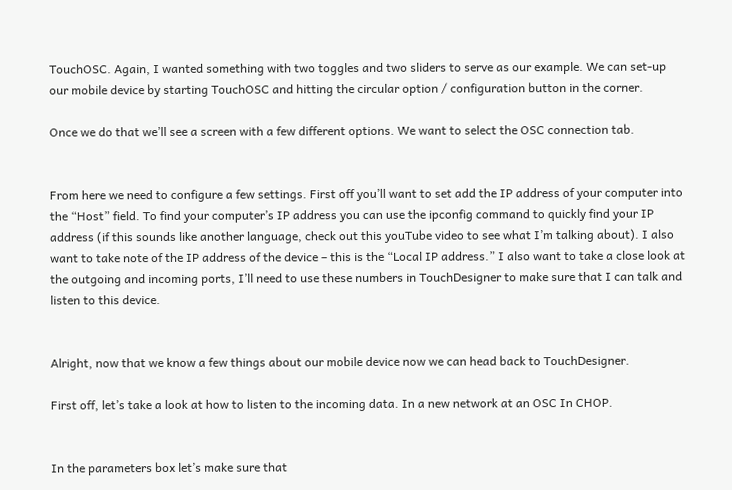TouchOSC. Again, I wanted something with two toggles and two sliders to serve as our example. We can set-up our mobile device by starting TouchOSC and hitting the circular option / configuration button in the corner.

Once we do that we’ll see a screen with a few different options. We want to select the OSC connection tab.


From here we need to configure a few settings. First off you’ll want to set add the IP address of your computer into the “Host” field. To find your computer’s IP address you can use the ipconfig command to quickly find your IP address (if this sounds like another language, check out this youTube video to see what I’m talking about). I also want to take note of the IP address of the device – this is the “Local IP address.” I also want to take a close look at the outgoing and incoming ports, I’ll need to use these numbers in TouchDesigner to make sure that I can talk and listen to this device.


Alright, now that we know a few things about our mobile device now we can head back to TouchDesigner.

First off, let’s take a look at how to listen to the incoming data. In a new network at an OSC In CHOP.


In the parameters box let’s make sure that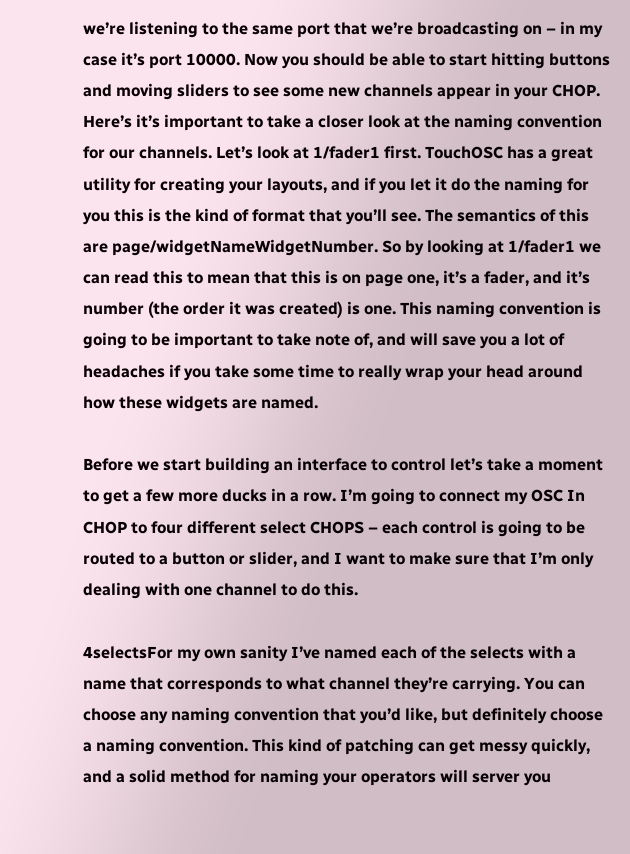we’re listening to the same port that we’re broadcasting on – in my case it’s port 10000. Now you should be able to start hitting buttons and moving sliders to see some new channels appear in your CHOP. Here’s it’s important to take a closer look at the naming convention for our channels. Let’s look at 1/fader1 first. TouchOSC has a great utility for creating your layouts, and if you let it do the naming for you this is the kind of format that you’ll see. The semantics of this are page/widgetNameWidgetNumber. So by looking at 1/fader1 we can read this to mean that this is on page one, it’s a fader, and it’s number (the order it was created) is one. This naming convention is going to be important to take note of, and will save you a lot of headaches if you take some time to really wrap your head around how these widgets are named.

Before we start building an interface to control let’s take a moment to get a few more ducks in a row. I’m going to connect my OSC In CHOP to four different select CHOPS – each control is going to be routed to a button or slider, and I want to make sure that I’m only dealing with one channel to do this.

4selectsFor my own sanity I’ve named each of the selects with a name that corresponds to what channel they’re carrying. You can choose any naming convention that you’d like, but definitely choose a naming convention. This kind of patching can get messy quickly, and a solid method for naming your operators will server you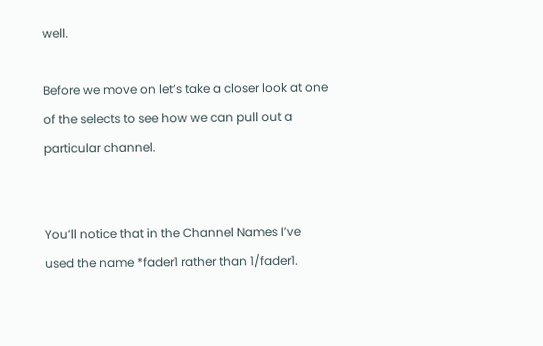well.

Before we move on let’s take a closer look at one of the selects to see how we can pull out a particular channel.


You’ll notice that in the Channel Names I’ve used the name *fader1 rather than 1/fader1.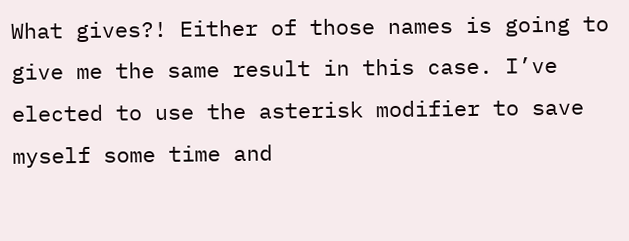What gives?! Either of those names is going to give me the same result in this case. I’ve elected to use the asterisk modifier to save myself some time and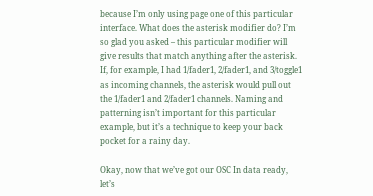because I’m only using page one of this particular interface. What does the asterisk modifier do? I’m so glad you asked – this particular modifier will give results that match anything after the asterisk. If, for example, I had 1/fader1, 2/fader1, and 3/toggle1 as incoming channels, the asterisk would pull out the 1/fader1 and 2/fader1 channels. Naming and patterning isn’t important for this particular example, but it’s a technique to keep your back pocket for a rainy day.

Okay, now that we’ve got our OSC In data ready, let’s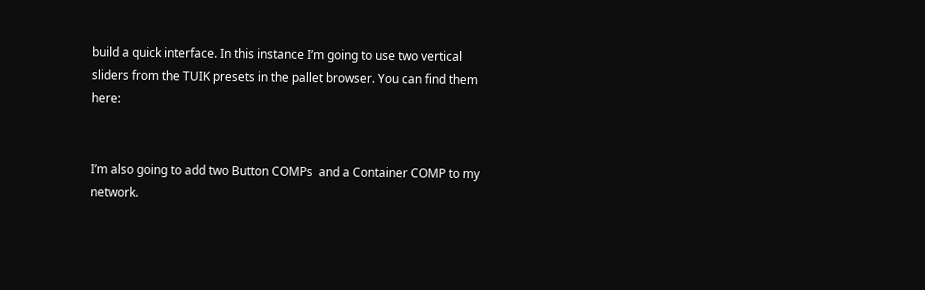build a quick interface. In this instance I’m going to use two vertical sliders from the TUIK presets in the pallet browser. You can find them here:


I’m also going to add two Button COMPs  and a Container COMP to my network.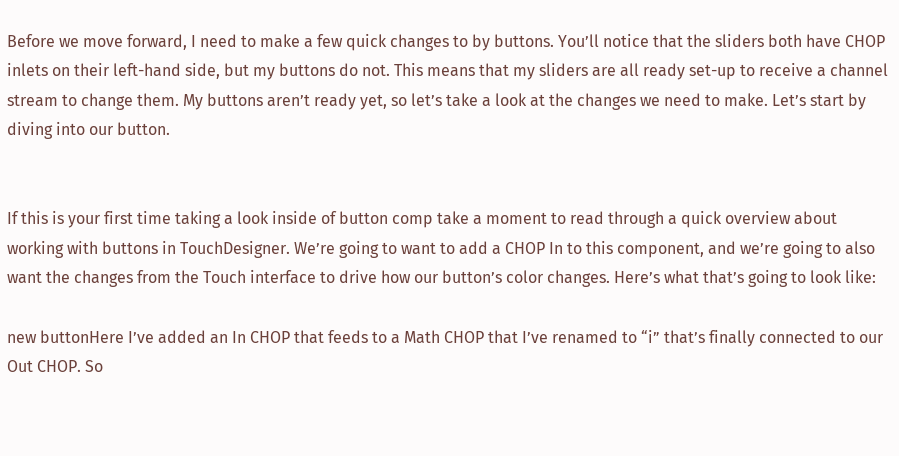Before we move forward, I need to make a few quick changes to by buttons. You’ll notice that the sliders both have CHOP inlets on their left-hand side, but my buttons do not. This means that my sliders are all ready set-up to receive a channel stream to change them. My buttons aren’t ready yet, so let’s take a look at the changes we need to make. Let’s start by diving into our button.


If this is your first time taking a look inside of button comp take a moment to read through a quick overview about working with buttons in TouchDesigner. We’re going to want to add a CHOP In to this component, and we’re going to also want the changes from the Touch interface to drive how our button’s color changes. Here’s what that’s going to look like:

new buttonHere I’ve added an In CHOP that feeds to a Math CHOP that I’ve renamed to “i” that’s finally connected to our Out CHOP. So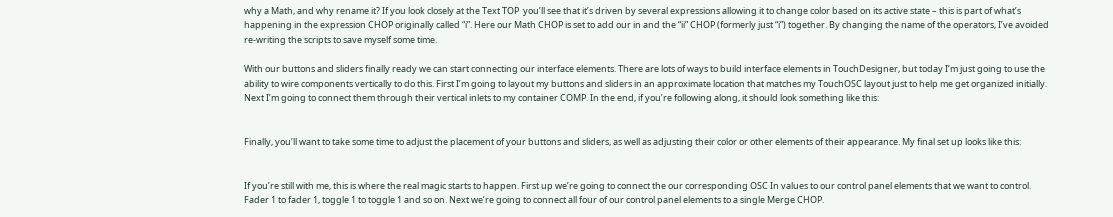why a Math, and why rename it? If you look closely at the Text TOP  you’ll see that it’s driven by several expressions allowing it to change color based on its active state – this is part of what’s happening in the expression CHOP originally called “i”. Here our Math CHOP is set to add our in and the “ii” CHOP (formerly just “i”) together. By changing the name of the operators, I’ve avoided re-writing the scripts to save myself some time.

With our buttons and sliders finally ready we can start connecting our interface elements. There are lots of ways to build interface elements in TouchDesigner, but today I’m just going to use the ability to wire components vertically to do this. First I’m going to layout my buttons and sliders in an approximate location that matches my TouchOSC layout just to help me get organized initially. Next I’m going to connect them through their vertical inlets to my container COMP. In the end, if you’re following along, it should look something like this:


Finally, you’ll want to take some time to adjust the placement of your buttons and sliders, as well as adjusting their color or other elements of their appearance. My final set up looks like this:


If you’re still with me, this is where the real magic starts to happen. First up we’re going to connect the our corresponding OSC In values to our control panel elements that we want to control. Fader 1 to fader 1, toggle 1 to toggle 1 and so on. Next we’re going to connect all four of our control panel elements to a single Merge CHOP.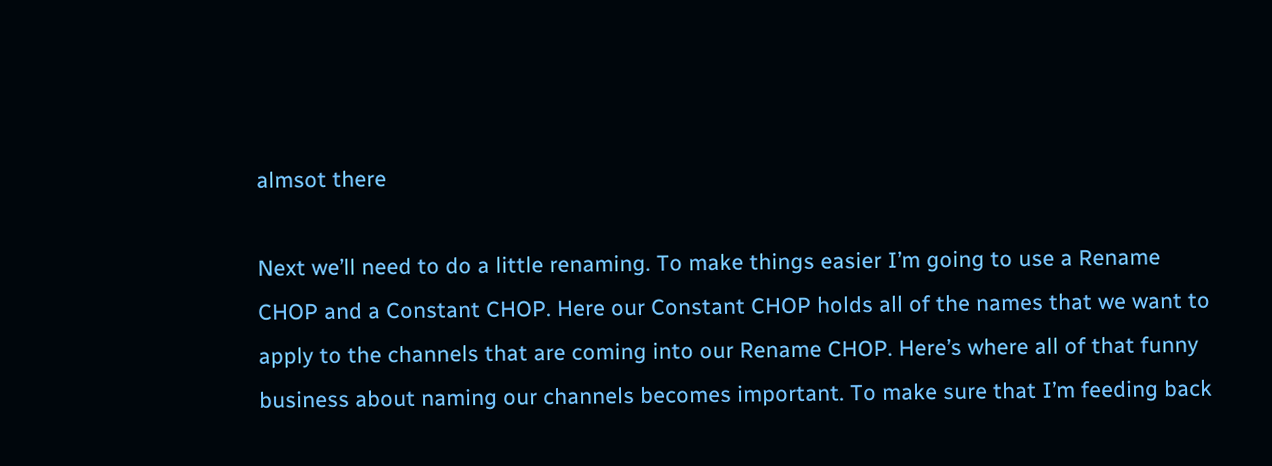almsot there

Next we’ll need to do a little renaming. To make things easier I’m going to use a Rename CHOP and a Constant CHOP. Here our Constant CHOP holds all of the names that we want to apply to the channels that are coming into our Rename CHOP. Here’s where all of that funny business about naming our channels becomes important. To make sure that I’m feeding back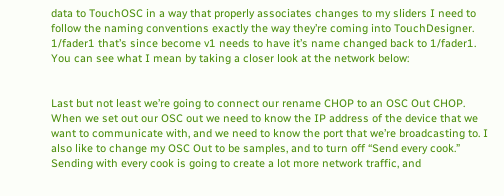data to TouchOSC in a way that properly associates changes to my sliders I need to follow the naming conventions exactly the way they’re coming into TouchDesigner. 1/fader1 that’s since become v1 needs to have it’s name changed back to 1/fader1. You can see what I mean by taking a closer look at the network below:


Last but not least we’re going to connect our rename CHOP to an OSC Out CHOP. When we set out our OSC out we need to know the IP address of the device that we want to communicate with, and we need to know the port that we’re broadcasting to. I also like to change my OSC Out to be samples, and to turn off “Send every cook.” Sending with every cook is going to create a lot more network traffic, and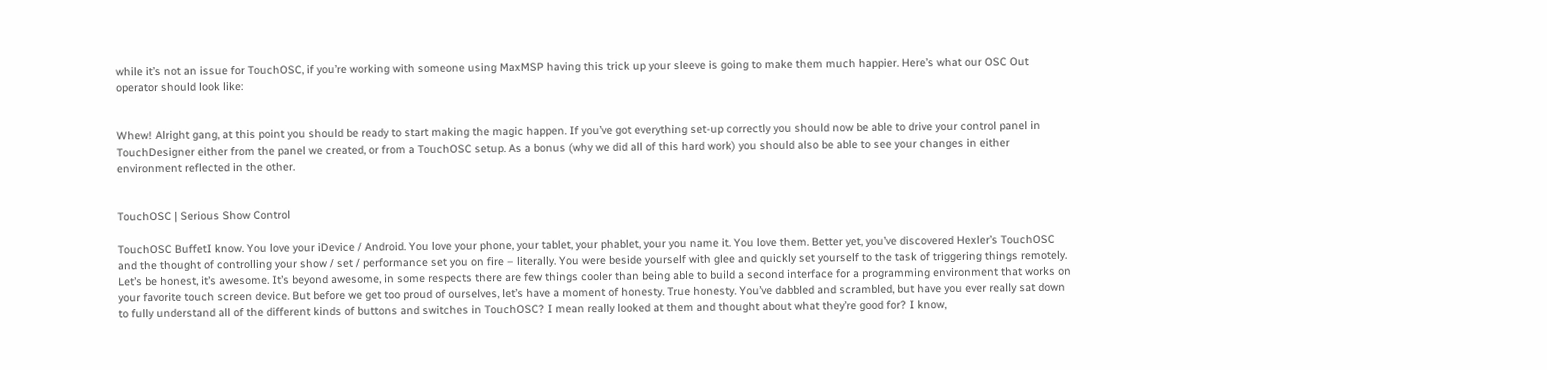while it’s not an issue for TouchOSC, if you’re working with someone using MaxMSP having this trick up your sleeve is going to make them much happier. Here’s what our OSC Out operator should look like:


Whew! Alright gang, at this point you should be ready to start making the magic happen. If you’ve got everything set-up correctly you should now be able to drive your control panel in TouchDesigner either from the panel we created, or from a TouchOSC setup. As a bonus (why we did all of this hard work) you should also be able to see your changes in either environment reflected in the other.


TouchOSC | Serious Show Control

TouchOSC BuffetI know. You love your iDevice / Android. You love your phone, your tablet, your phablet, your you name it. You love them. Better yet, you’ve discovered Hexler’s TouchOSC and the thought of controlling your show / set / performance set you on fire – literally. You were beside yourself with glee and quickly set yourself to the task of triggering things remotely. Let’s be honest, it’s awesome. It’s beyond awesome, in some respects there are few things cooler than being able to build a second interface for a programming environment that works on your favorite touch screen device. But before we get too proud of ourselves, let’s have a moment of honesty. True honesty. You’ve dabbled and scrambled, but have you ever really sat down to fully understand all of the different kinds of buttons and switches in TouchOSC? I mean really looked at them and thought about what they’re good for? I know,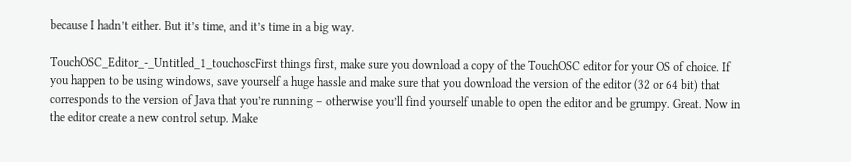because I hadn’t either. But it’s time, and it’s time in a big way.

TouchOSC_Editor_-_Untitled_1_touchoscFirst things first, make sure you download a copy of the TouchOSC editor for your OS of choice. If you happen to be using windows, save yourself a huge hassle and make sure that you download the version of the editor (32 or 64 bit) that corresponds to the version of Java that you’re running – otherwise you’ll find yourself unable to open the editor and be grumpy. Great. Now in the editor create a new control setup. Make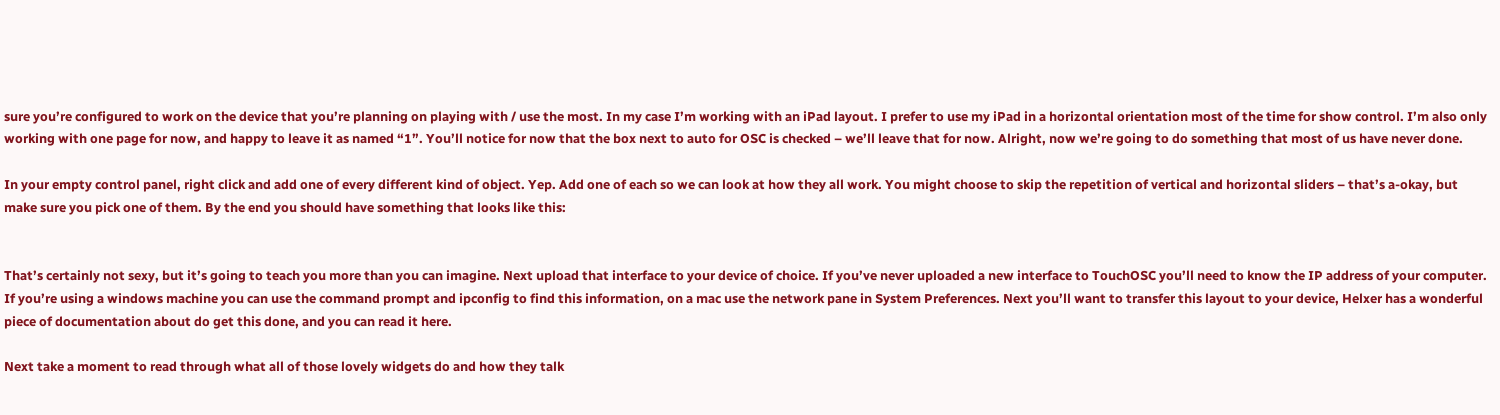sure you’re configured to work on the device that you’re planning on playing with / use the most. In my case I’m working with an iPad layout. I prefer to use my iPad in a horizontal orientation most of the time for show control. I’m also only working with one page for now, and happy to leave it as named “1”. You’ll notice for now that the box next to auto for OSC is checked – we’ll leave that for now. Alright, now we’re going to do something that most of us have never done.

In your empty control panel, right click and add one of every different kind of object. Yep. Add one of each so we can look at how they all work. You might choose to skip the repetition of vertical and horizontal sliders – that’s a-okay, but make sure you pick one of them. By the end you should have something that looks like this:


That’s certainly not sexy, but it’s going to teach you more than you can imagine. Next upload that interface to your device of choice. If you’ve never uploaded a new interface to TouchOSC you’ll need to know the IP address of your computer. If you’re using a windows machine you can use the command prompt and ipconfig to find this information, on a mac use the network pane in System Preferences. Next you’ll want to transfer this layout to your device, Helxer has a wonderful piece of documentation about do get this done, and you can read it here.

Next take a moment to read through what all of those lovely widgets do and how they talk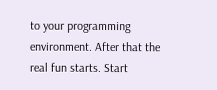to your programming environment. After that the real fun starts. Start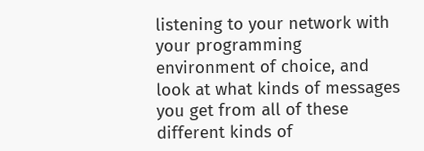listening to your network with your programming environment of choice, and look at what kinds of messages you get from all of these different kinds of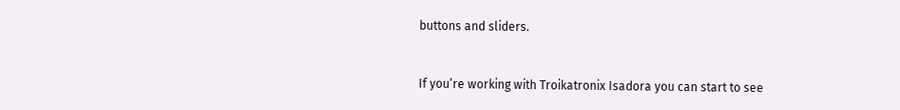buttons and sliders.


If you’re working with Troikatronix Isadora you can start to see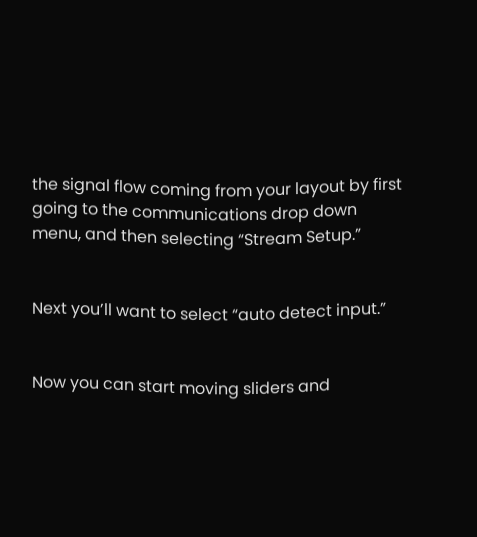the signal flow coming from your layout by first going to the communications drop down menu, and then selecting “Stream Setup.”


Next you’ll want to select “auto detect input.”


Now you can start moving sliders and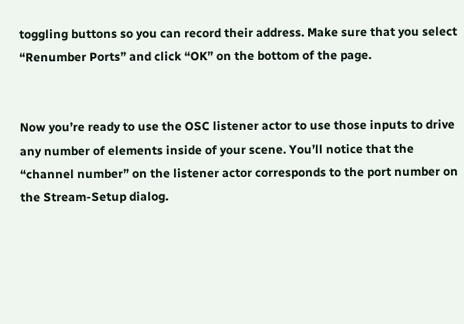toggling buttons so you can record their address. Make sure that you select “Renumber Ports” and click “OK” on the bottom of the page.


Now you’re ready to use the OSC listener actor to use those inputs to drive any number of elements inside of your scene. You’ll notice that the “channel number” on the listener actor corresponds to the port number on the Stream-Setup dialog.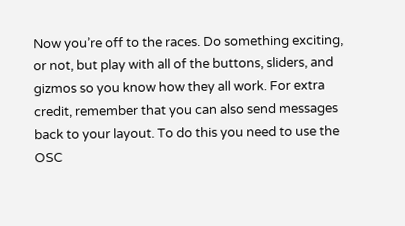Now you’re off to the races. Do something exciting, or not, but play with all of the buttons, sliders, and gizmos so you know how they all work. For extra credit, remember that you can also send messages back to your layout. To do this you need to use the OSC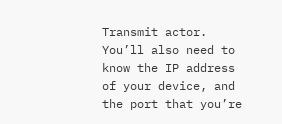Transmit actor. You’ll also need to know the IP address of your device, and the port that you’re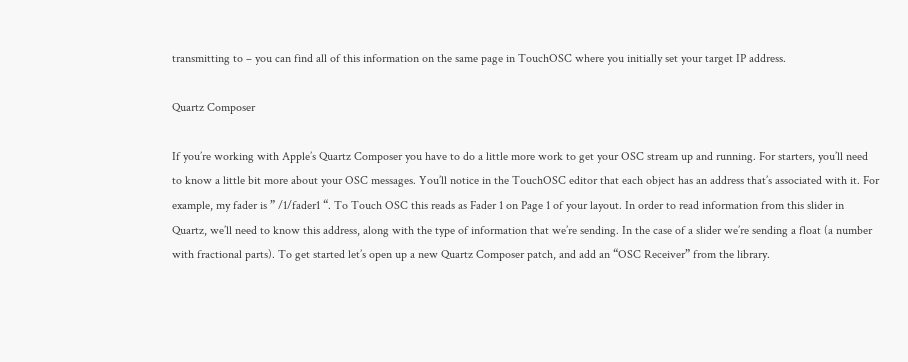transmitting to – you can find all of this information on the same page in TouchOSC where you initially set your target IP address.

Quartz Composer

If you’re working with Apple’s Quartz Composer you have to do a little more work to get your OSC stream up and running. For starters, you’ll need to know a little bit more about your OSC messages. You’ll notice in the TouchOSC editor that each object has an address that’s associated with it. For example, my fader is ” /1/fader1 “. To Touch OSC this reads as Fader 1 on Page 1 of your layout. In order to read information from this slider in Quartz, we’ll need to know this address, along with the type of information that we’re sending. In the case of a slider we’re sending a float (a number with fractional parts). To get started let’s open up a new Quartz Composer patch, and add an “OSC Receiver” from the library.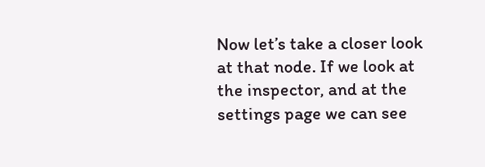Now let’s take a closer look at that node. If we look at the inspector, and at the settings page we can see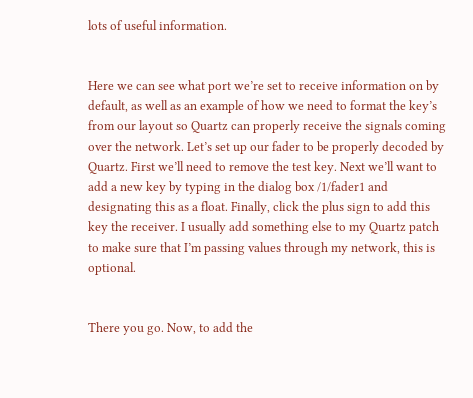lots of useful information.


Here we can see what port we’re set to receive information on by default, as well as an example of how we need to format the key’s from our layout so Quartz can properly receive the signals coming over the network. Let’s set up our fader to be properly decoded by Quartz. First we’ll need to remove the test key. Next we’ll want to add a new key by typing in the dialog box /1/fader1 and designating this as a float. Finally, click the plus sign to add this key the receiver. I usually add something else to my Quartz patch to make sure that I’m passing values through my network, this is optional.


There you go. Now, to add the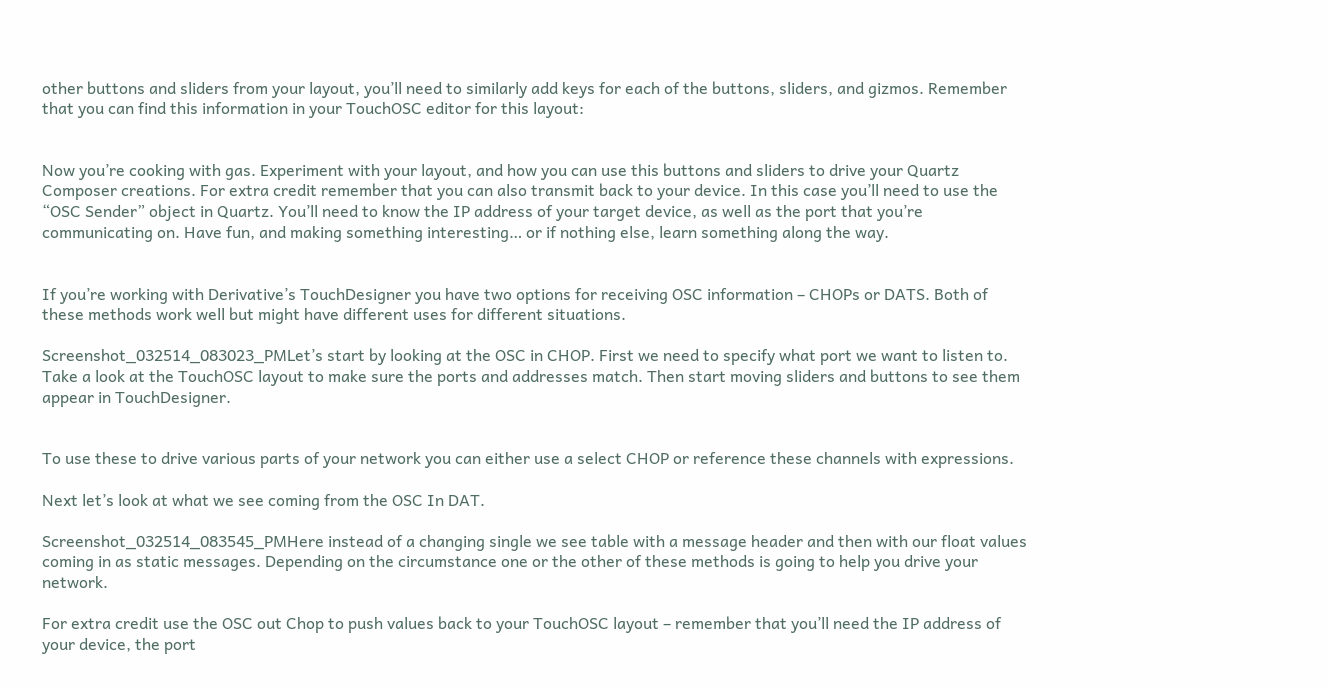other buttons and sliders from your layout, you’ll need to similarly add keys for each of the buttons, sliders, and gizmos. Remember that you can find this information in your TouchOSC editor for this layout:


Now you’re cooking with gas. Experiment with your layout, and how you can use this buttons and sliders to drive your Quartz Composer creations. For extra credit remember that you can also transmit back to your device. In this case you’ll need to use the “OSC Sender” object in Quartz. You’ll need to know the IP address of your target device, as well as the port that you’re communicating on. Have fun, and making something interesting… or if nothing else, learn something along the way.


If you’re working with Derivative’s TouchDesigner you have two options for receiving OSC information – CHOPs or DATS. Both of these methods work well but might have different uses for different situations.

Screenshot_032514_083023_PMLet’s start by looking at the OSC in CHOP. First we need to specify what port we want to listen to. Take a look at the TouchOSC layout to make sure the ports and addresses match. Then start moving sliders and buttons to see them appear in TouchDesigner.


To use these to drive various parts of your network you can either use a select CHOP or reference these channels with expressions.

Next let’s look at what we see coming from the OSC In DAT.

Screenshot_032514_083545_PMHere instead of a changing single we see table with a message header and then with our float values coming in as static messages. Depending on the circumstance one or the other of these methods is going to help you drive your network.

For extra credit use the OSC out Chop to push values back to your TouchOSC layout – remember that you’ll need the IP address of your device, the port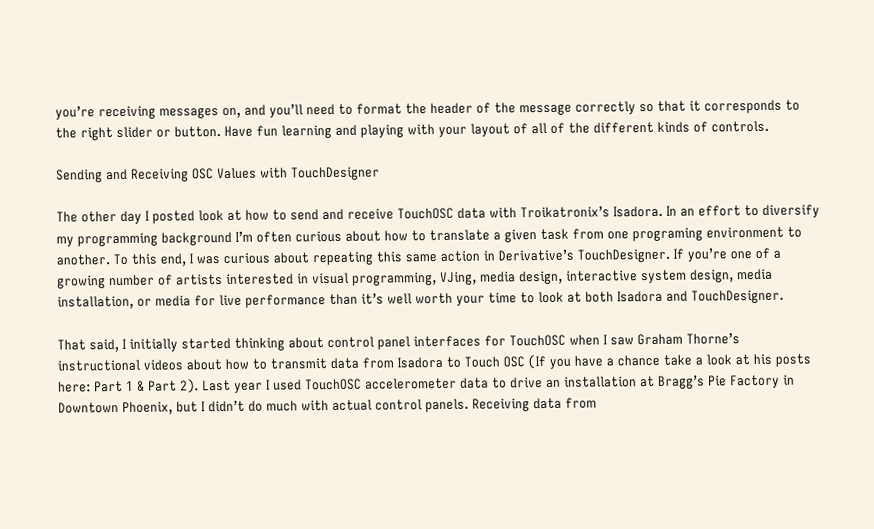you’re receiving messages on, and you’ll need to format the header of the message correctly so that it corresponds to the right slider or button. Have fun learning and playing with your layout of all of the different kinds of controls.

Sending and Receiving OSC Values with TouchDesigner

The other day I posted look at how to send and receive TouchOSC data with Troikatronix’s Isadora. In an effort to diversify my programming background I’m often curious about how to translate a given task from one programing environment to another. To this end, I was curious about repeating this same action in Derivative’s TouchDesigner. If you’re one of a growing number of artists interested in visual programming, VJing, media design, interactive system design, media installation, or media for live performance than it’s well worth your time to look at both Isadora and TouchDesigner.

That said, I initially started thinking about control panel interfaces for TouchOSC when I saw Graham Thorne’s instructional videos about how to transmit data from Isadora to Touch OSC (If you have a chance take a look at his posts here: Part 1 & Part 2). Last year I used TouchOSC accelerometer data to drive an installation at Bragg’s Pie Factory in Downtown Phoenix, but I didn’t do much with actual control panels. Receiving data from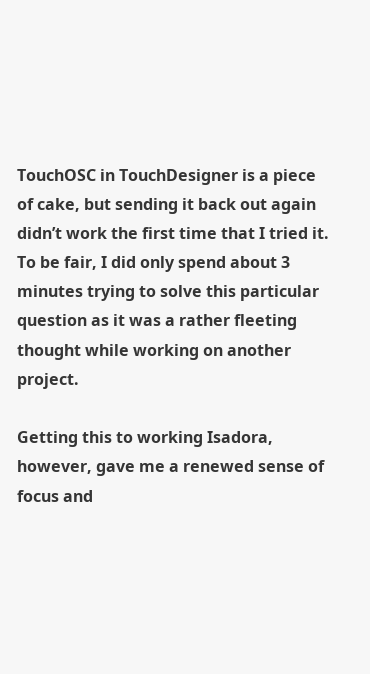TouchOSC in TouchDesigner is a piece of cake, but sending it back out again didn’t work the first time that I tried it. To be fair, I did only spend about 3 minutes trying to solve this particular question as it was a rather fleeting thought while working on another project.

Getting this to working Isadora, however, gave me a renewed sense of focus and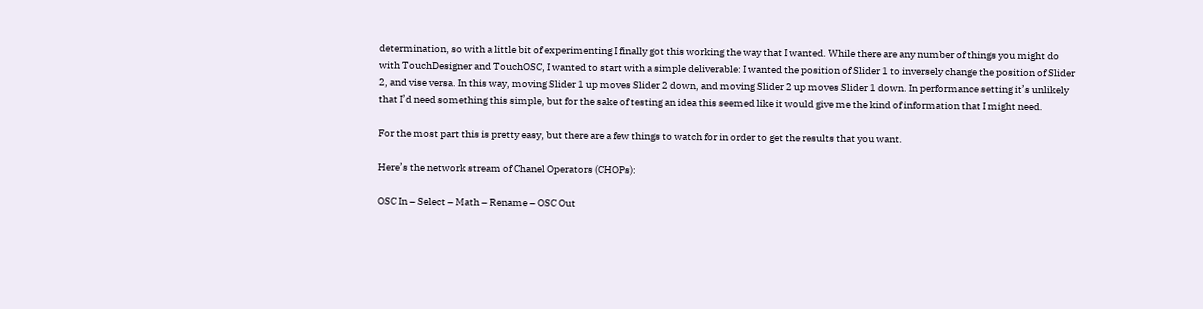determination, so with a little bit of experimenting I finally got this working the way that I wanted. While there are any number of things you might do with TouchDesigner and TouchOSC, I wanted to start with a simple deliverable: I wanted the position of Slider 1 to inversely change the position of Slider 2, and vise versa. In this way, moving Slider 1 up moves Slider 2 down, and moving Slider 2 up moves Slider 1 down. In performance setting it’s unlikely that I’d need something this simple, but for the sake of testing an idea this seemed like it would give me the kind of information that I might need.

For the most part this is pretty easy, but there are a few things to watch for in order to get the results that you want.

Here’s the network stream of Chanel Operators (CHOPs):

OSC In – Select – Math – Rename – OSC Out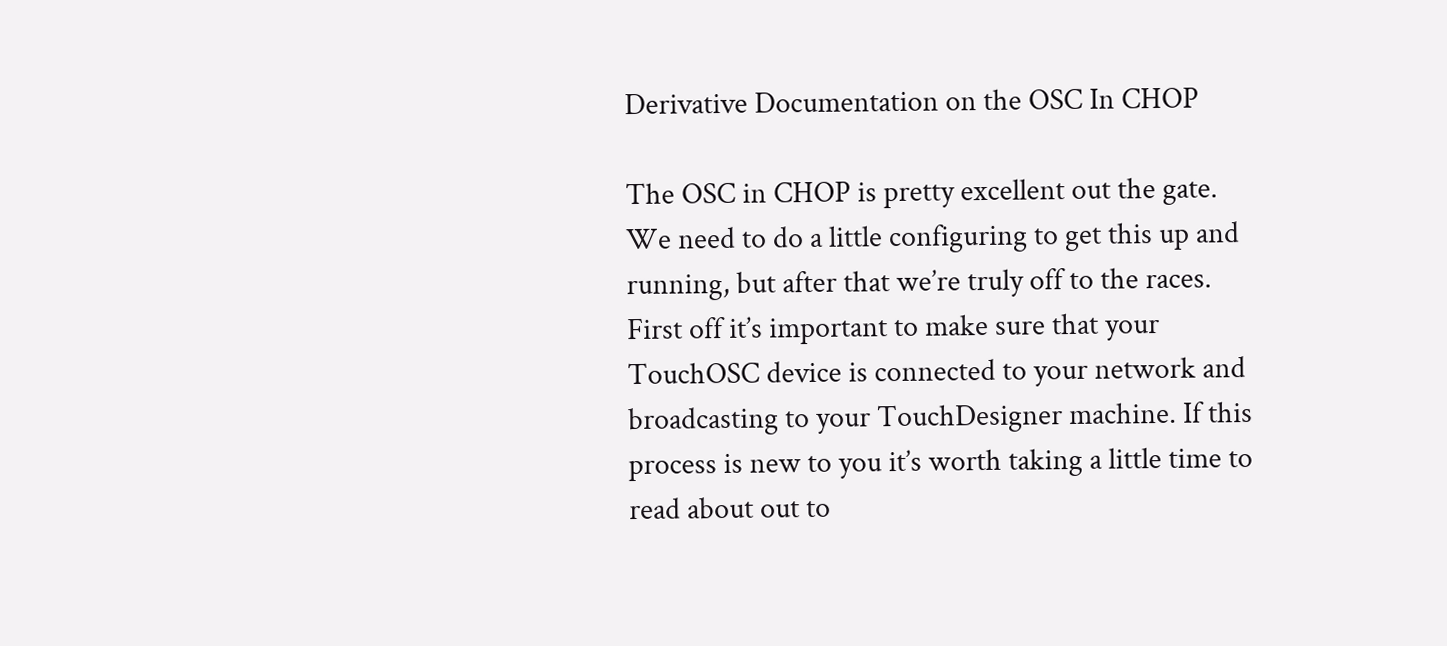Derivative Documentation on the OSC In CHOP

The OSC in CHOP is pretty excellent out the gate. We need to do a little configuring to get this up and running, but after that we’re truly off to the races. First off it’s important to make sure that your TouchOSC device is connected to your network and broadcasting to your TouchDesigner machine. If this process is new to you it’s worth taking a little time to read about out to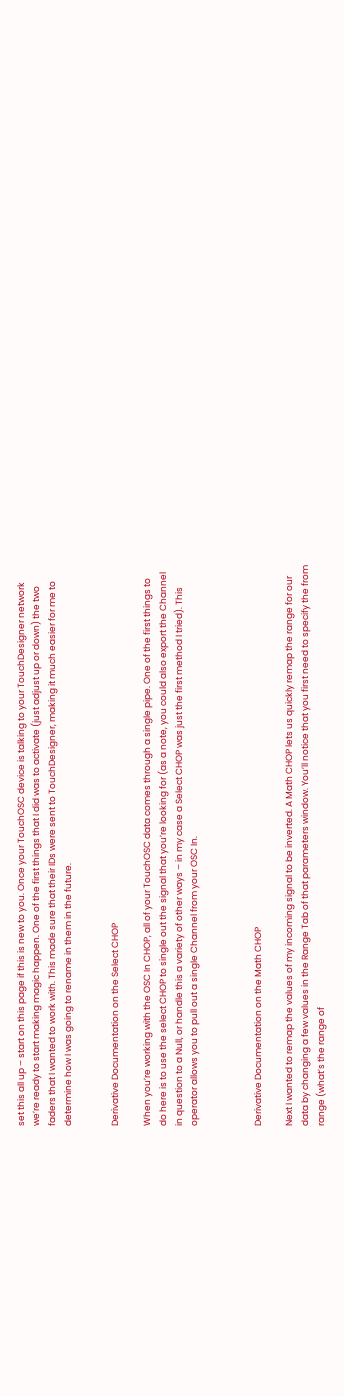set this all up – start on this page if this is new to you. Once your TouchOSC device is talking to your TouchDesigner network we’re ready to start making magic happen. One of the first things that I did was to activate (just adjust up or down) the two faders that I wanted to work with. This made sure that their IDs were sent to TouchDesigner, making it much easier for me to determine how I was going to rename in them in the future.


Derivative Documentation on the Select CHOP

When you’re working with the OSC In CHOP, all of your TouchOSC data comes through a single pipe. One of the first things to do here is to use the select CHOP to single out the signal that you’re looking for (as a note, you could also export the Channel in question to a Null, or handle this a variety of other ways – in my case a Select CHOP was just the first method I tried). This operator allows you to pull out a single Channel from your OSC In.



Derivative Documentation on the Math CHOP

Next I wanted to remap the values of my incoming signal to be inverted. A Math CHOP lets us quickly remap the range for our data by changing a few values in the Range Tab of that parameters window. You’ll notice that you first need to specify the from range (what’s the range of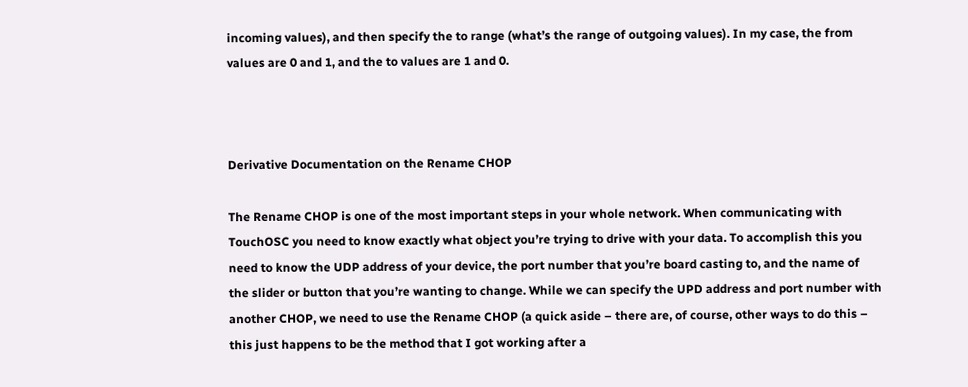incoming values), and then specify the to range (what’s the range of outgoing values). In my case, the from values are 0 and 1, and the to values are 1 and 0.



Derivative Documentation on the Rename CHOP

The Rename CHOP is one of the most important steps in your whole network. When communicating with TouchOSC you need to know exactly what object you’re trying to drive with your data. To accomplish this you need to know the UDP address of your device, the port number that you’re board casting to, and the name of the slider or button that you’re wanting to change. While we can specify the UPD address and port number with another CHOP, we need to use the Rename CHOP (a quick aside – there are, of course, other ways to do this – this just happens to be the method that I got working after a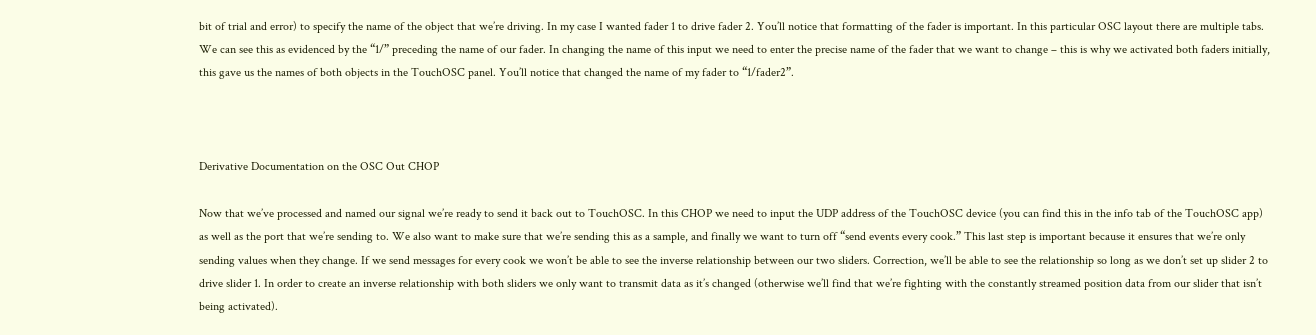bit of trial and error) to specify the name of the object that we’re driving. In my case I wanted fader 1 to drive fader 2. You’ll notice that formatting of the fader is important. In this particular OSC layout there are multiple tabs. We can see this as evidenced by the “1/” preceding the name of our fader. In changing the name of this input we need to enter the precise name of the fader that we want to change – this is why we activated both faders initially, this gave us the names of both objects in the TouchOSC panel. You’ll notice that changed the name of my fader to “1/fader2”.



Derivative Documentation on the OSC Out CHOP

Now that we’ve processed and named our signal we’re ready to send it back out to TouchOSC. In this CHOP we need to input the UDP address of the TouchOSC device (you can find this in the info tab of the TouchOSC app) as well as the port that we’re sending to. We also want to make sure that we’re sending this as a sample, and finally we want to turn off “send events every cook.” This last step is important because it ensures that we’re only sending values when they change. If we send messages for every cook we won’t be able to see the inverse relationship between our two sliders. Correction, we’ll be able to see the relationship so long as we don’t set up slider 2 to drive slider 1. In order to create an inverse relationship with both sliders we only want to transmit data as it’s changed (otherwise we’ll find that we’re fighting with the constantly streamed position data from our slider that isn’t being activated).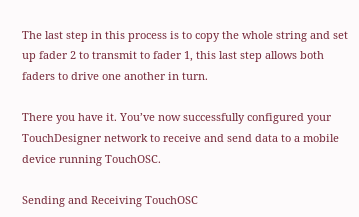The last step in this process is to copy the whole string and set up fader 2 to transmit to fader 1, this last step allows both faders to drive one another in turn.

There you have it. You’ve now successfully configured your TouchDesigner network to receive and send data to a mobile device running TouchOSC.

Sending and Receiving TouchOSC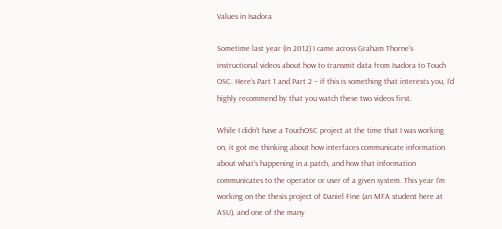Values in Isadora

Sometime last year (in 2012) I came across Graham Thorne’s instructional videos about how to transmit data from Isadora to Touch OSC. Here’s Part 1 and Part 2 – if this is something that interests you, I’d highly recommend by that you watch these two videos first.

While I didn’t have a TouchOSC project at the time that I was working on, it got me thinking about how interfaces communicate information about what’s happening in a patch, and how that information communicates to the operator or user of a given system. This year I’m working on the thesis project of Daniel Fine (an MFA student here at ASU), and one of the many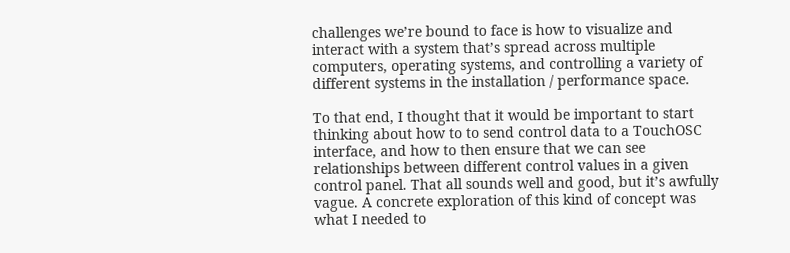challenges we’re bound to face is how to visualize and interact with a system that’s spread across multiple computers, operating systems, and controlling a variety of different systems in the installation / performance space.

To that end, I thought that it would be important to start thinking about how to to send control data to a TouchOSC interface, and how to then ensure that we can see relationships between different control values in a given control panel. That all sounds well and good, but it’s awfully vague. A concrete exploration of this kind of concept was what I needed to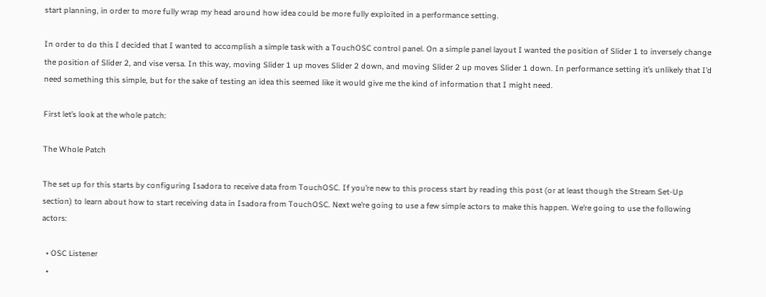start planning, in order to more fully wrap my head around how idea could be more fully exploited in a performance setting.

In order to do this I decided that I wanted to accomplish a simple task with a TouchOSC control panel. On a simple panel layout I wanted the position of Slider 1 to inversely change the position of Slider 2, and vise versa. In this way, moving Slider 1 up moves Slider 2 down, and moving Slider 2 up moves Slider 1 down. In performance setting it’s unlikely that I’d need something this simple, but for the sake of testing an idea this seemed like it would give me the kind of information that I might need.

First let’s look at the whole patch:

The Whole Patch

The set up for this starts by configuring Isadora to receive data from TouchOSC. If you’re new to this process start by reading this post (or at least though the Stream Set-Up section) to learn about how to start receiving data in Isadora from TouchOSC. Next we’re going to use a few simple actors to make this happen. We’re going to use the following actors:

  • OSC Listener
  •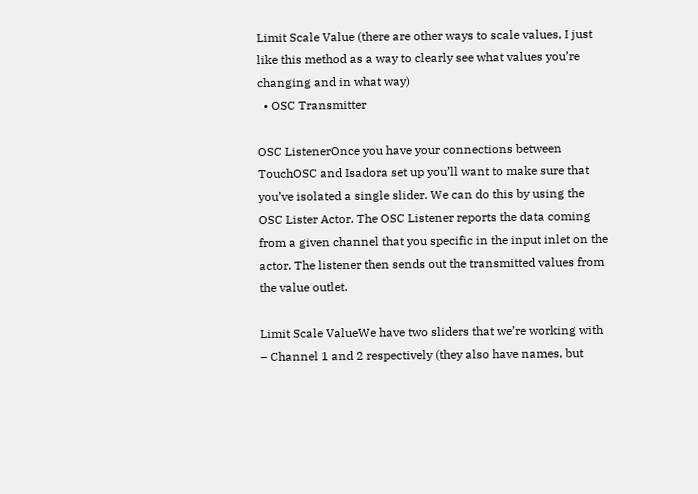Limit Scale Value (there are other ways to scale values, I just like this method as a way to clearly see what values you’re changing and in what way)
  • OSC Transmitter

OSC ListenerOnce you have your connections between TouchOSC and Isadora set up you’ll want to make sure that you’ve isolated a single slider. We can do this by using the OSC Lister Actor. The OSC Listener reports the data coming from a given channel that you specific in the input inlet on the actor. The listener then sends out the transmitted values from the value outlet.

Limit Scale ValueWe have two sliders that we’re working with – Channel 1 and 2 respectively (they also have names, but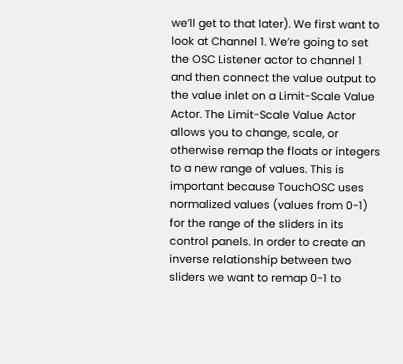we’ll get to that later). We first want to look at Channel 1. We’re going to set the OSC Listener actor to channel 1 and then connect the value output to the value inlet on a Limit-Scale Value Actor. The Limit-Scale Value Actor allows you to change, scale, or otherwise remap the floats or integers to a new range of values. This is important because TouchOSC uses normalized values (values from 0-1) for the range of the sliders in its control panels. In order to create an inverse relationship between two sliders we want to remap 0-1 to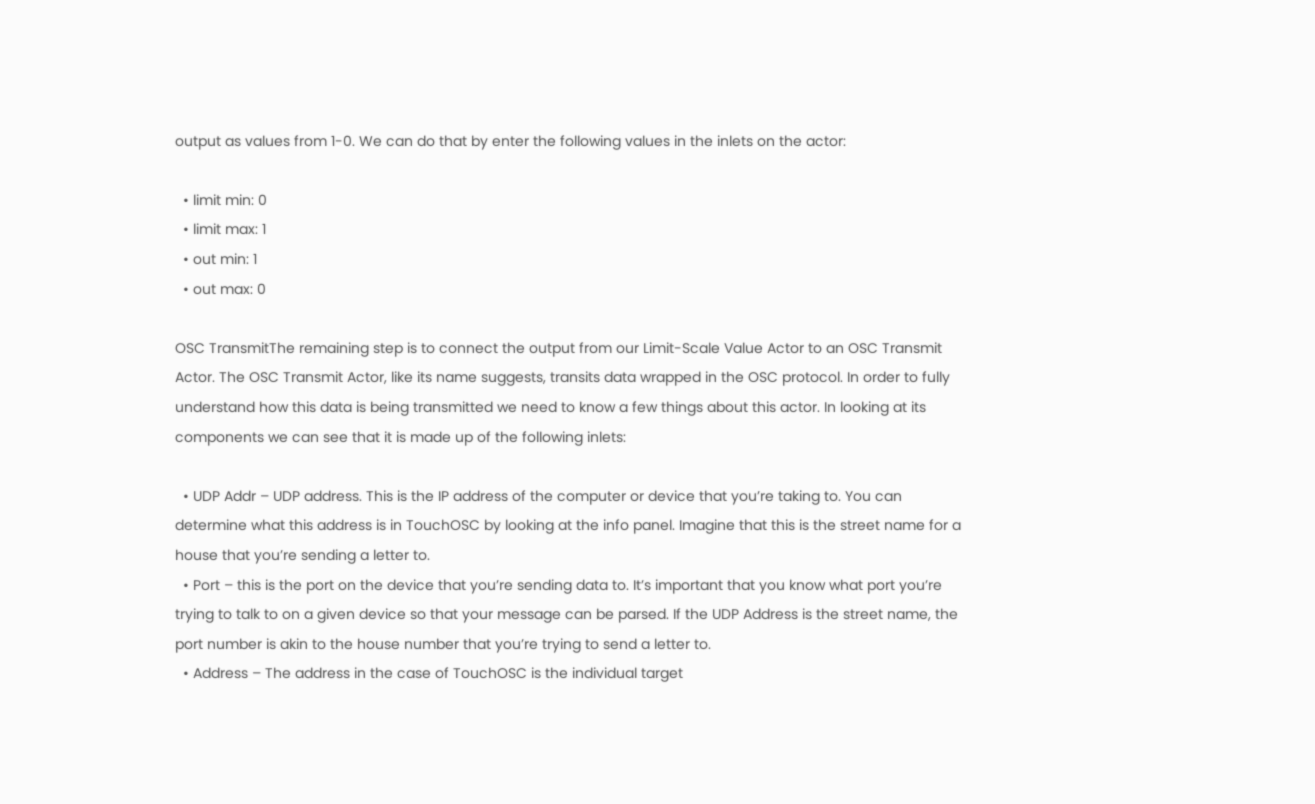output as values from 1-0. We can do that by enter the following values in the inlets on the actor:

  • limit min: 0
  • limit max: 1
  • out min: 1
  • out max: 0

OSC TransmitThe remaining step is to connect the output from our Limit-Scale Value Actor to an OSC Transmit Actor. The OSC Transmit Actor, like its name suggests, transits data wrapped in the OSC protocol. In order to fully understand how this data is being transmitted we need to know a few things about this actor. In looking at its components we can see that it is made up of the following inlets:

  • UDP Addr – UDP address. This is the IP address of the computer or device that you’re taking to. You can determine what this address is in TouchOSC by looking at the info panel. Imagine that this is the street name for a house that you’re sending a letter to.
  • Port – this is the port on the device that you’re sending data to. It’s important that you know what port you’re trying to talk to on a given device so that your message can be parsed. If the UDP Address is the street name, the port number is akin to the house number that you’re trying to send a letter to.
  • Address – The address in the case of TouchOSC is the individual target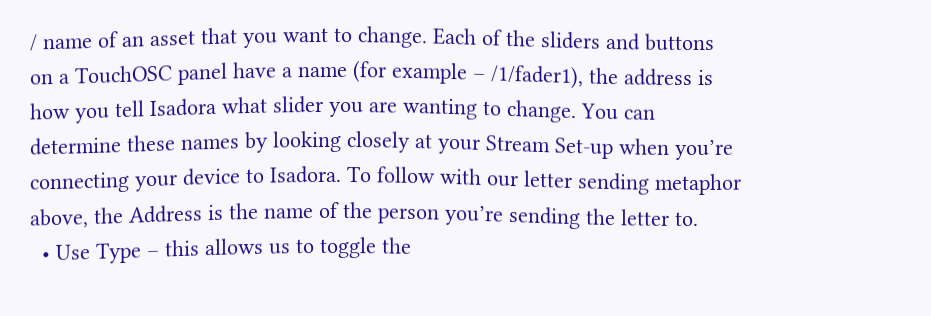/ name of an asset that you want to change. Each of the sliders and buttons on a TouchOSC panel have a name (for example – /1/fader1), the address is how you tell Isadora what slider you are wanting to change. You can determine these names by looking closely at your Stream Set-up when you’re connecting your device to Isadora. To follow with our letter sending metaphor above, the Address is the name of the person you’re sending the letter to.
  • Use Type – this allows us to toggle the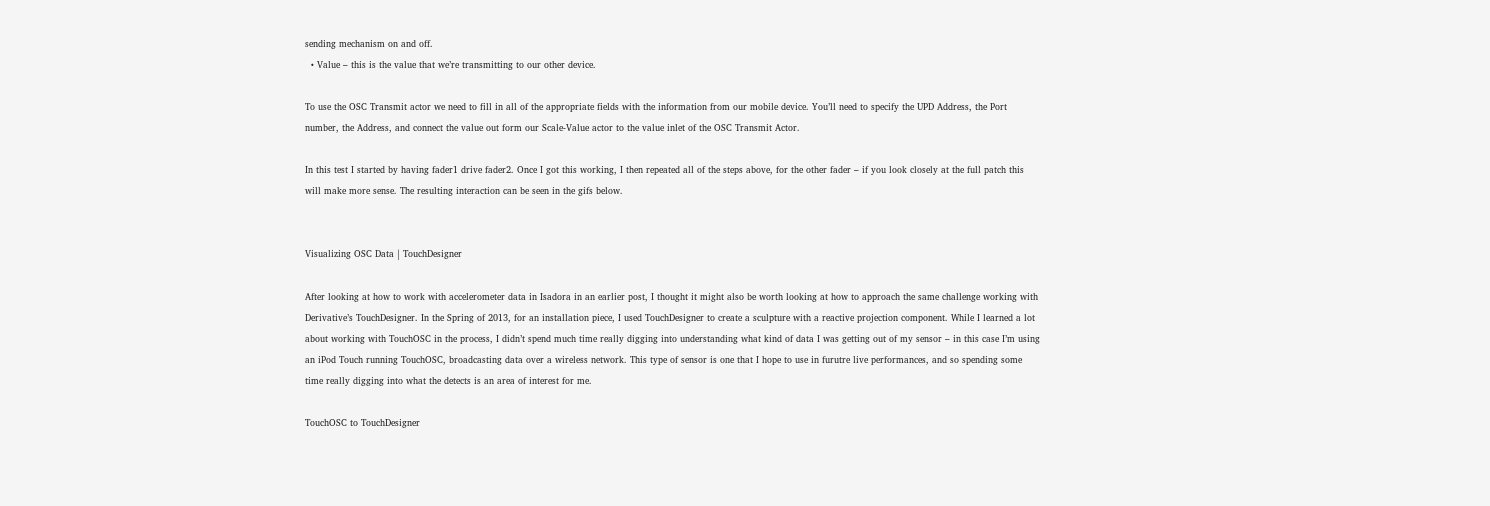sending mechanism on and off.
  • Value – this is the value that we’re transmitting to our other device.

To use the OSC Transmit actor we need to fill in all of the appropriate fields with the information from our mobile device. You’ll need to specify the UPD Address, the Port number, the Address, and connect the value out form our Scale-Value actor to the value inlet of the OSC Transmit Actor.

In this test I started by having fader1 drive fader2. Once I got this working, I then repeated all of the steps above, for the other fader – if you look closely at the full patch this will make more sense. The resulting interaction can be seen in the gifs below.


Visualizing OSC Data | TouchDesigner

After looking at how to work with accelerometer data in Isadora in an earlier post, I thought it might also be worth looking at how to approach the same challenge working with Derivative’s TouchDesigner. In the Spring of 2013, for an installation piece, I used TouchDesigner to create a sculpture with a reactive projection component. While I learned a lot about working with TouchOSC in the process, I didn’t spend much time really digging into understanding what kind of data I was getting out of my sensor – in this case I’m using an iPod Touch running TouchOSC, broadcasting data over a wireless network. This type of sensor is one that I hope to use in furutre live performances, and so spending some time really digging into what the detects is an area of interest for me.

TouchOSC to TouchDesigner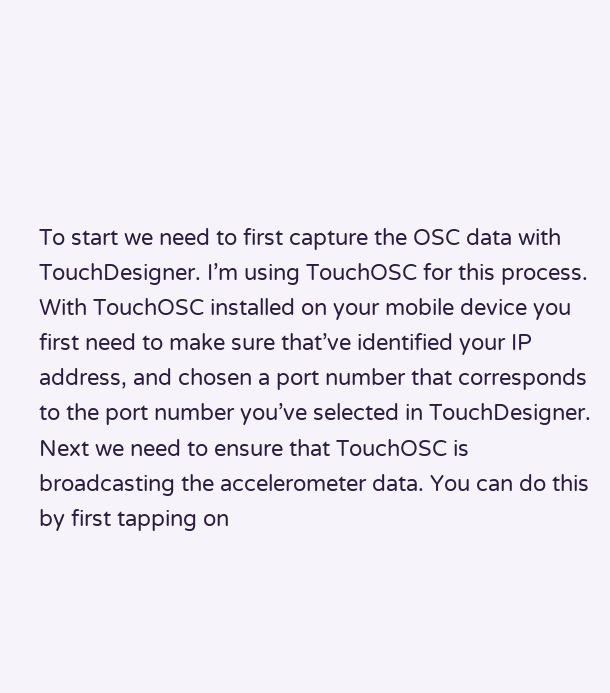To start we need to first capture the OSC data with TouchDesigner. I’m using TouchOSC for this process. With TouchOSC installed on your mobile device you first need to make sure that’ve identified your IP address, and chosen a port number that corresponds to the port number you’ve selected in TouchDesigner. Next we need to ensure that TouchOSC is broadcasting the accelerometer data. You can do this by first tapping on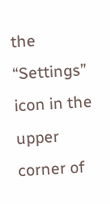the “Settings” icon in the upper corner of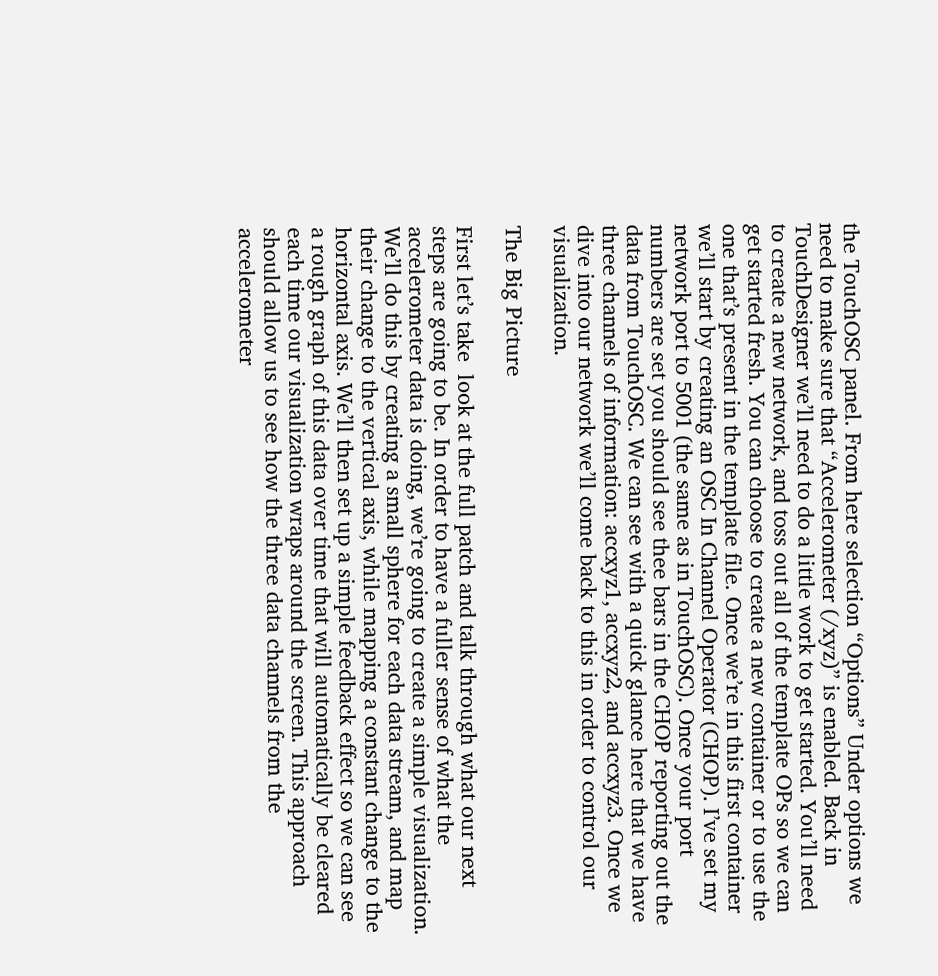the TouchOSC panel. From here selection “Options” Under options we need to make sure that “Accelerometer (/xyz)” is enabled. Back in TouchDesigner we’ll need to do a little work to get started. You’ll need to create a new network, and toss out all of the template OPs so we can get started fresh. You can choose to create a new container or to use the one that’s present in the template file. Once we’re in this first container we’ll start by creating an OSC In Channel Operator (CHOP). I’ve set my network port to 5001 (the same as in TouchOSC). Once your port numbers are set you should see thee bars in the CHOP reporting out the data from TouchOSC. We can see with a quick glance here that we have three channels of information: accxyz1, accxyz2, and accxyz3. Once we dive into our network we’ll come back to this in order to control our visualization.

The Big Picture

First let’s take  look at the full patch and talk through what our next steps are going to be. In order to have a fuller sense of what the accelerometer data is doing, we’re going to create a simple visualization. We’ll do this by creating a small sphere for each data stream, and map their change to the vertical axis, while mapping a constant change to the horizontal axis. We’ll then set up a simple feedback effect so we can see a rough graph of this data over time that will automatically be cleared each time our visualization wraps around the screen. This approach should allow us to see how the three data channels from the accelerometer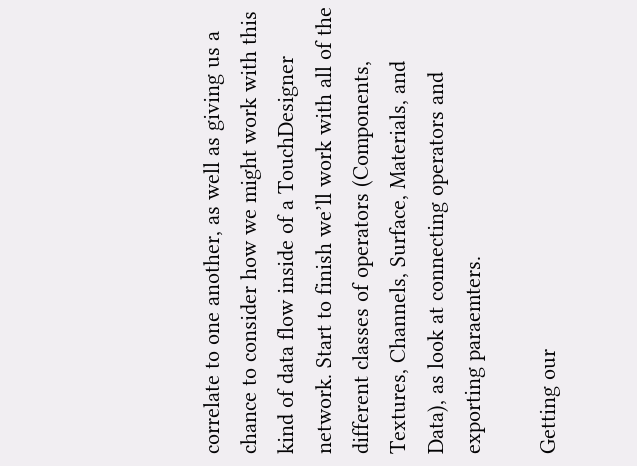correlate to one another, as well as giving us a chance to consider how we might work with this kind of data flow inside of a TouchDesigner network. Start to finish we’ll work with all of the different classes of operators (Components, Textures, Channels, Surface, Materials, and Data), as look at connecting operators and exporting paraemters.

Getting our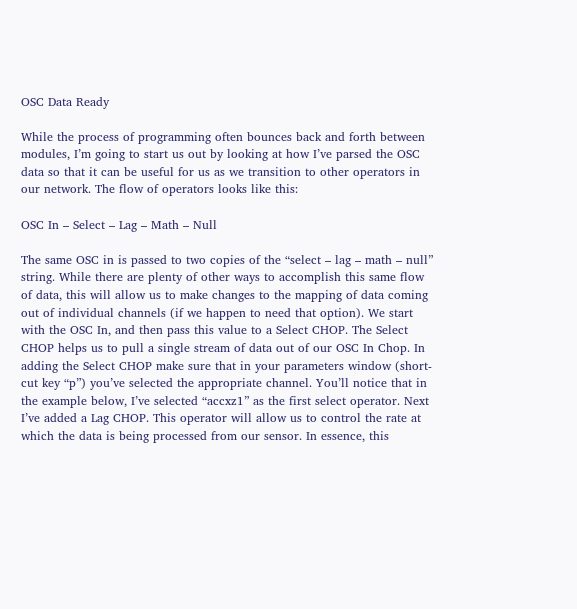OSC Data Ready

While the process of programming often bounces back and forth between modules, I’m going to start us out by looking at how I’ve parsed the OSC data so that it can be useful for us as we transition to other operators in our network. The flow of operators looks like this:

OSC In – Select – Lag – Math – Null

The same OSC in is passed to two copies of the “select – lag – math – null” string. While there are plenty of other ways to accomplish this same flow of data, this will allow us to make changes to the mapping of data coming out of individual channels (if we happen to need that option). We start with the OSC In, and then pass this value to a Select CHOP. The Select CHOP helps us to pull a single stream of data out of our OSC In Chop. In adding the Select CHOP make sure that in your parameters window (short-cut key “p”) you’ve selected the appropriate channel. You’ll notice that in the example below, I’ve selected “accxz1” as the first select operator. Next I’ve added a Lag CHOP. This operator will allow us to control the rate at which the data is being processed from our sensor. In essence, this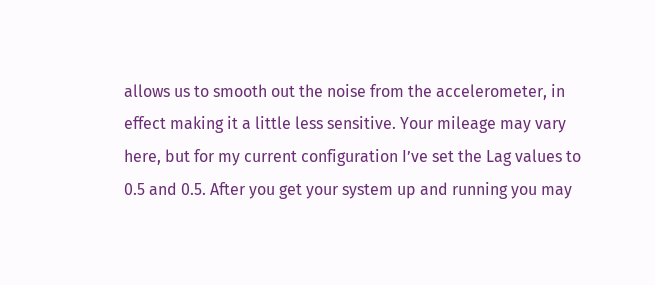allows us to smooth out the noise from the accelerometer, in effect making it a little less sensitive. Your mileage may vary here, but for my current configuration I’ve set the Lag values to 0.5 and 0.5. After you get your system up and running you may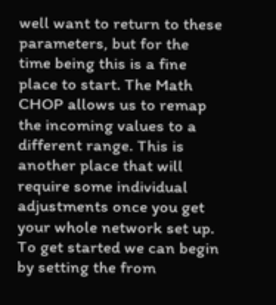well want to return to these parameters, but for the time being this is a fine place to start. The Math CHOP allows us to remap the incoming values to a different range. This is another place that will require some individual adjustments once you get your whole network set up. To get started we can begin by setting the from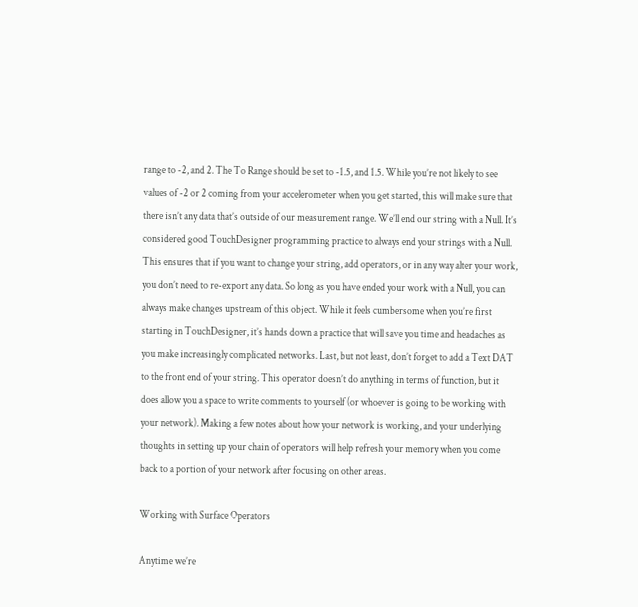range to -2, and 2. The To Range should be set to -1.5, and 1.5. While you’re not likely to see values of -2 or 2 coming from your accelerometer when you get started, this will make sure that there isn’t any data that’s outside of our measurement range. We’ll end our string with a Null. It’s considered good TouchDesigner programming practice to always end your strings with a Null. This ensures that if you want to change your string, add operators, or in any way alter your work, you don’t need to re-export any data. So long as you have ended your work with a Null, you can always make changes upstream of this object. While it feels cumbersome when you’re first starting in TouchDesigner, it’s hands down a practice that will save you time and headaches as you make increasingly complicated networks. Last, but not least, don’t forget to add a Text DAT to the front end of your string. This operator doesn’t do anything in terms of function, but it does allow you a space to write comments to yourself (or whoever is going to be working with your network). Making a few notes about how your network is working, and your underlying thoughts in setting up your chain of operators will help refresh your memory when you come back to a portion of your network after focusing on other areas.

Working with Surface Operators

Anytime we’re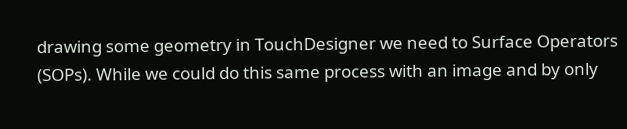drawing some geometry in TouchDesigner we need to Surface Operators (SOPs). While we could do this same process with an image and by only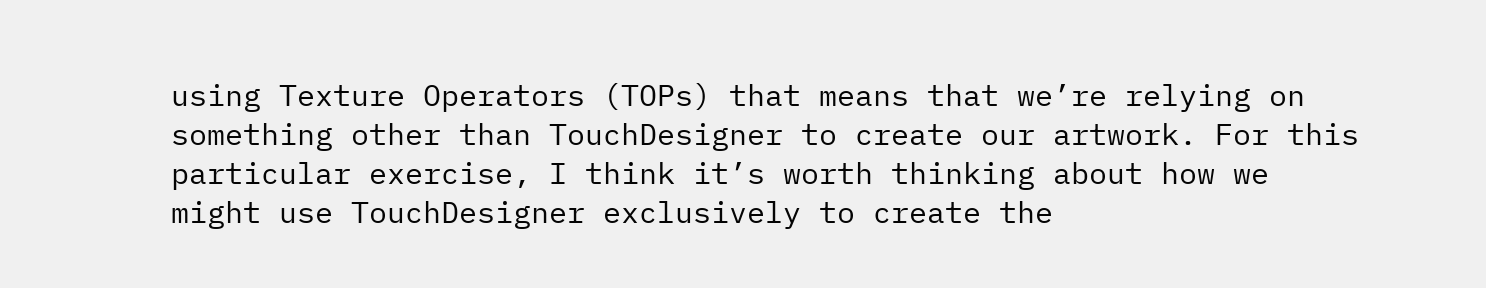using Texture Operators (TOPs) that means that we’re relying on something other than TouchDesigner to create our artwork. For this particular exercise, I think it’s worth thinking about how we might use TouchDesigner exclusively to create the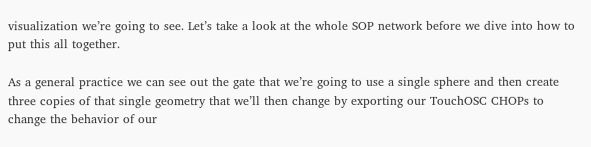visualization we’re going to see. Let’s take a look at the whole SOP network before we dive into how to put this all together.

As a general practice we can see out the gate that we’re going to use a single sphere and then create three copies of that single geometry that we’ll then change by exporting our TouchOSC CHOPs to change the behavior of our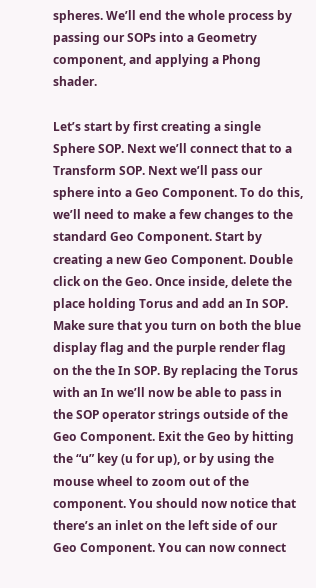spheres. We’ll end the whole process by passing our SOPs into a Geometry component, and applying a Phong shader.

Let’s start by first creating a single Sphere SOP. Next we’ll connect that to a Transform SOP. Next we’ll pass our sphere into a Geo Component. To do this, we’ll need to make a few changes to the standard Geo Component. Start by creating a new Geo Component. Double click on the Geo. Once inside, delete the place holding Torus and add an In SOP. Make sure that you turn on both the blue display flag and the purple render flag on the the In SOP. By replacing the Torus with an In we’ll now be able to pass in the SOP operator strings outside of the Geo Component. Exit the Geo by hitting the “u” key (u for up), or by using the mouse wheel to zoom out of the component. You should now notice that there’s an inlet on the left side of our Geo Component. You can now connect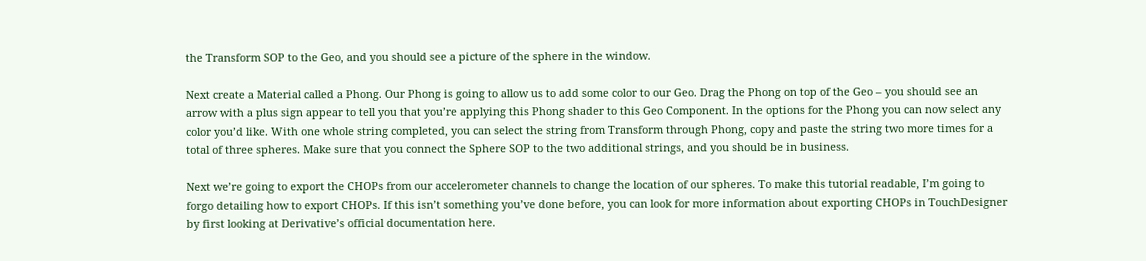the Transform SOP to the Geo, and you should see a picture of the sphere in the window.

Next create a Material called a Phong. Our Phong is going to allow us to add some color to our Geo. Drag the Phong on top of the Geo – you should see an arrow with a plus sign appear to tell you that you’re applying this Phong shader to this Geo Component. In the options for the Phong you can now select any color you’d like. With one whole string completed, you can select the string from Transform through Phong, copy and paste the string two more times for a total of three spheres. Make sure that you connect the Sphere SOP to the two additional strings, and you should be in business.

Next we’re going to export the CHOPs from our accelerometer channels to change the location of our spheres. To make this tutorial readable, I’m going to forgo detailing how to export CHOPs. If this isn’t something you’ve done before, you can look for more information about exporting CHOPs in TouchDesigner by first looking at Derivative’s official documentation here.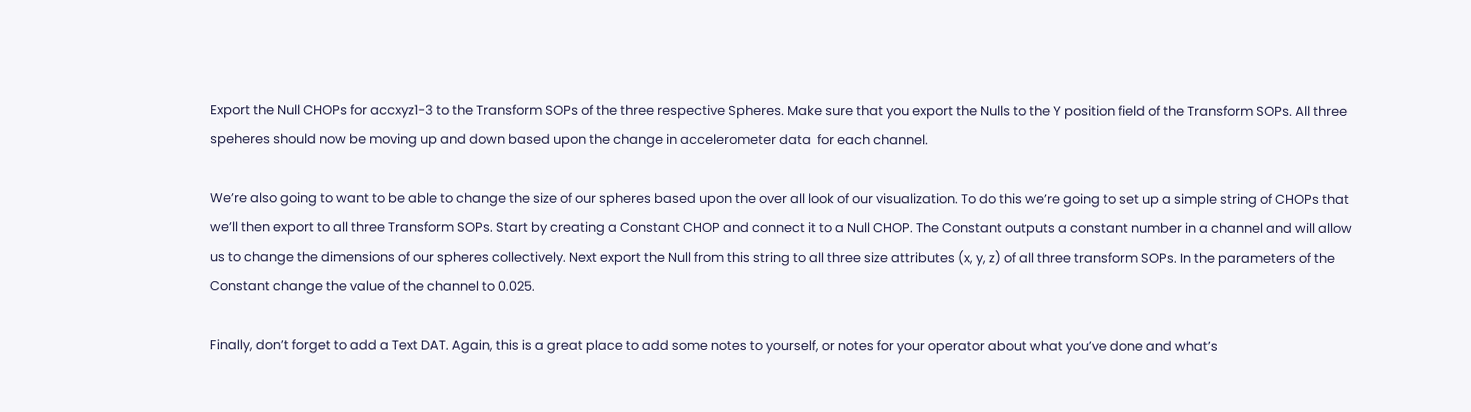Export the Null CHOPs for accxyz1-3 to the Transform SOPs of the three respective Spheres. Make sure that you export the Nulls to the Y position field of the Transform SOPs. All three speheres should now be moving up and down based upon the change in accelerometer data  for each channel.

We’re also going to want to be able to change the size of our spheres based upon the over all look of our visualization. To do this we’re going to set up a simple string of CHOPs that we’ll then export to all three Transform SOPs. Start by creating a Constant CHOP and connect it to a Null CHOP. The Constant outputs a constant number in a channel and will allow us to change the dimensions of our spheres collectively. Next export the Null from this string to all three size attributes (x, y, z) of all three transform SOPs. In the parameters of the Constant change the value of the channel to 0.025.

Finally, don’t forget to add a Text DAT. Again, this is a great place to add some notes to yourself, or notes for your operator about what you’ve done and what’s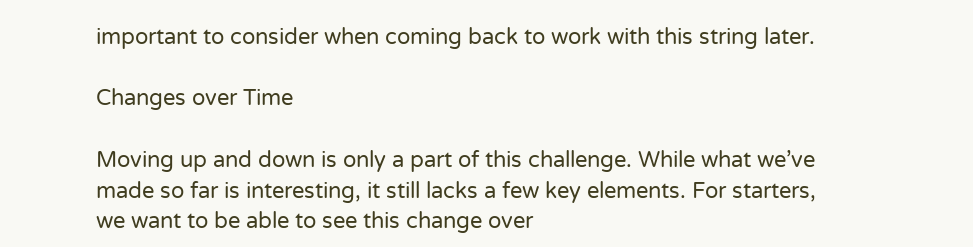important to consider when coming back to work with this string later.

Changes over Time

Moving up and down is only a part of this challenge. While what we’ve made so far is interesting, it still lacks a few key elements. For starters, we want to be able to see this change over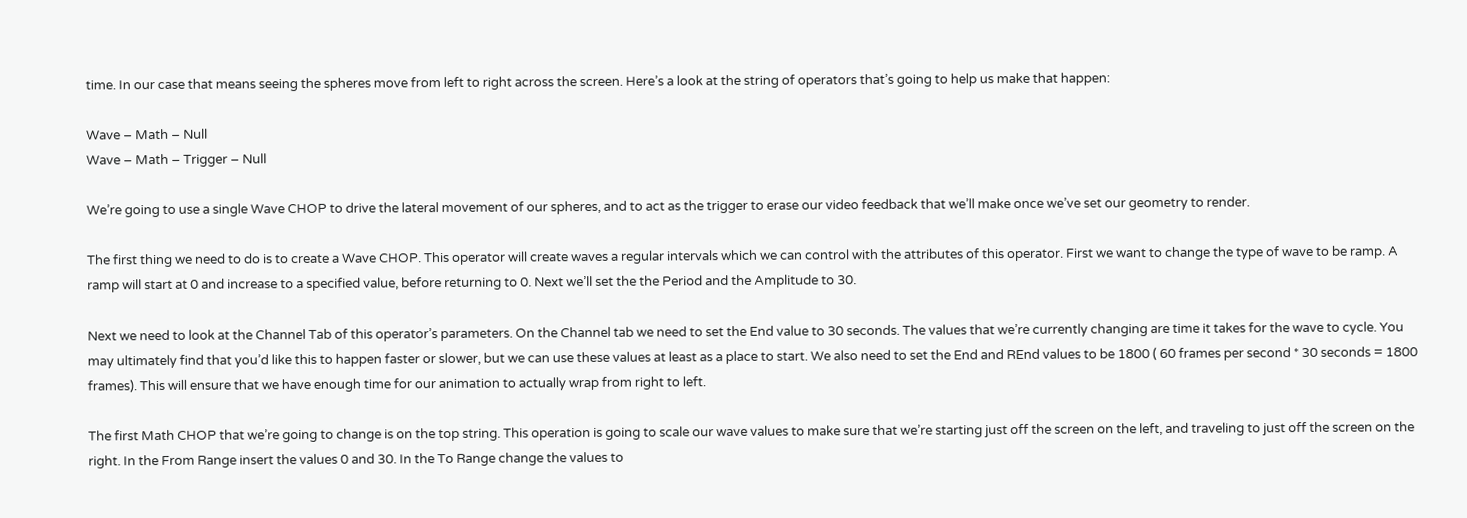time. In our case that means seeing the spheres move from left to right across the screen. Here’s a look at the string of operators that’s going to help us make that happen:

Wave – Math – Null
Wave – Math – Trigger – Null

We’re going to use a single Wave CHOP to drive the lateral movement of our spheres, and to act as the trigger to erase our video feedback that we’ll make once we’ve set our geometry to render.

The first thing we need to do is to create a Wave CHOP. This operator will create waves a regular intervals which we can control with the attributes of this operator. First we want to change the type of wave to be ramp. A ramp will start at 0 and increase to a specified value, before returning to 0. Next we’ll set the the Period and the Amplitude to 30.

Next we need to look at the Channel Tab of this operator’s parameters. On the Channel tab we need to set the End value to 30 seconds. The values that we’re currently changing are time it takes for the wave to cycle. You may ultimately find that you’d like this to happen faster or slower, but we can use these values at least as a place to start. We also need to set the End and REnd values to be 1800 ( 60 frames per second * 30 seconds = 1800 frames). This will ensure that we have enough time for our animation to actually wrap from right to left.

The first Math CHOP that we’re going to change is on the top string. This operation is going to scale our wave values to make sure that we’re starting just off the screen on the left, and traveling to just off the screen on the right. In the From Range insert the values 0 and 30. In the To Range change the values to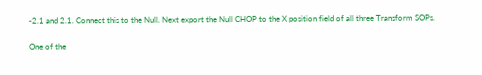-2.1 and 2.1. Connect this to the Null. Next export the Null CHOP to the X position field of all three Transform SOPs.

One of the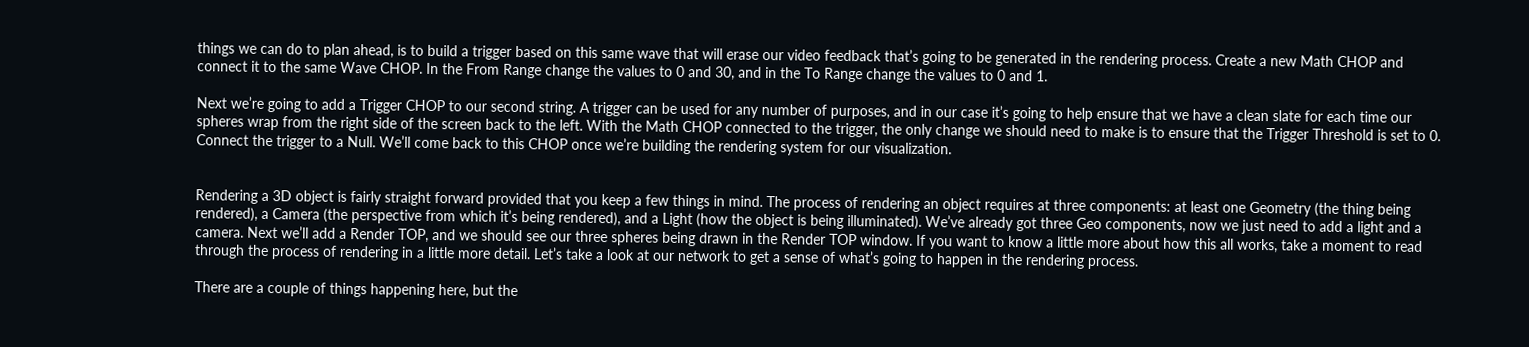things we can do to plan ahead, is to build a trigger based on this same wave that will erase our video feedback that’s going to be generated in the rendering process. Create a new Math CHOP and connect it to the same Wave CHOP. In the From Range change the values to 0 and 30, and in the To Range change the values to 0 and 1.

Next we’re going to add a Trigger CHOP to our second string. A trigger can be used for any number of purposes, and in our case it’s going to help ensure that we have a clean slate for each time our spheres wrap from the right side of the screen back to the left. With the Math CHOP connected to the trigger, the only change we should need to make is to ensure that the Trigger Threshold is set to 0. Connect the trigger to a Null. We’ll come back to this CHOP once we’re building the rendering system for our visualization.


Rendering a 3D object is fairly straight forward provided that you keep a few things in mind. The process of rendering an object requires at three components: at least one Geometry (the thing being rendered), a Camera (the perspective from which it’s being rendered), and a Light (how the object is being illuminated). We’ve already got three Geo components, now we just need to add a light and a camera. Next we’ll add a Render TOP, and we should see our three spheres being drawn in the Render TOP window. If you want to know a little more about how this all works, take a moment to read through the process of rendering in a little more detail. Let’s take a look at our network to get a sense of what’s going to happen in the rendering process.

There are a couple of things happening here, but the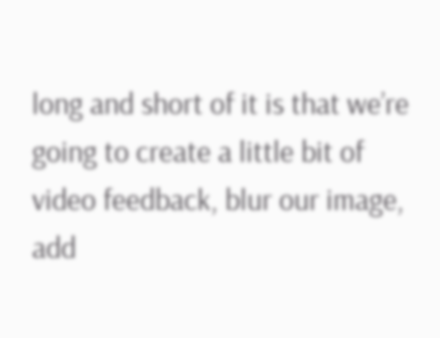long and short of it is that we’re going to create a little bit of video feedback, blur our image, add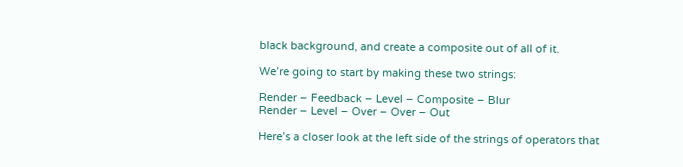black background, and create a composite out of all of it.

We’re going to start by making these two strings:

Render – Feedback – Level – Composite – Blur
Render – Level – Over – Over – Out

Here’s a closer look at the left side of the strings of operators that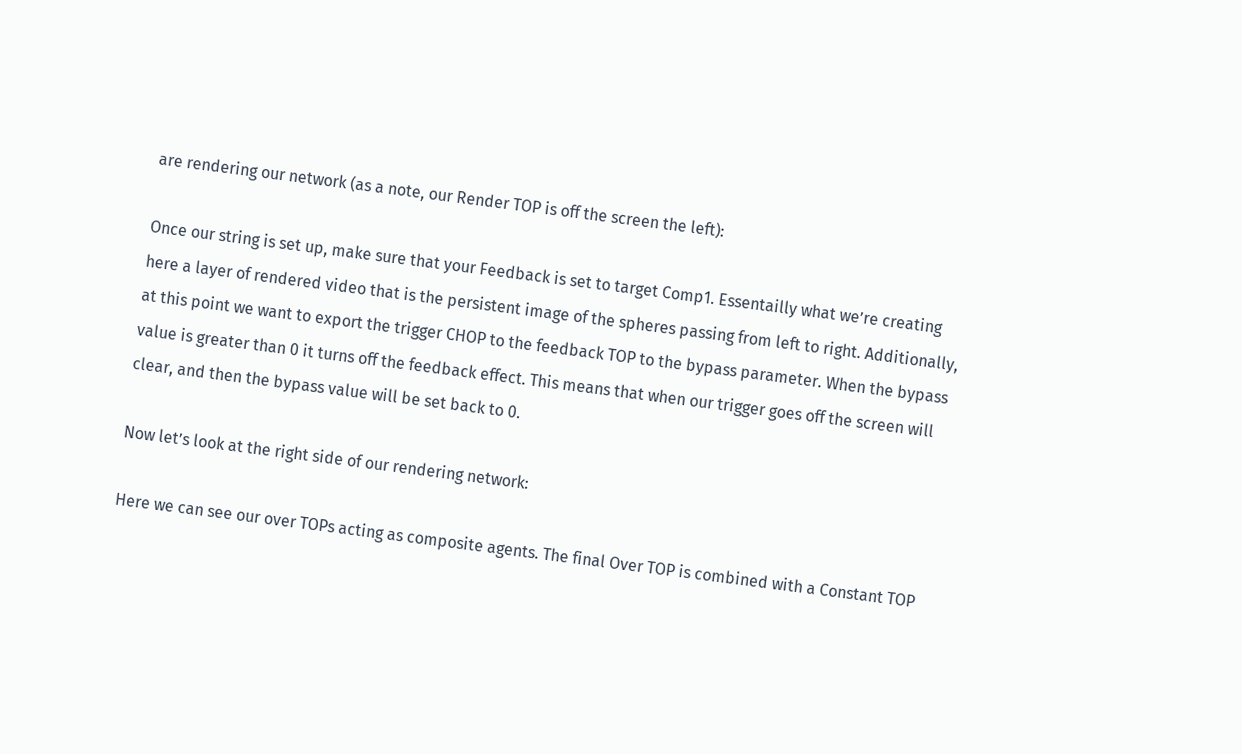are rendering our network (as a note, our Render TOP is off the screen the left):

Once our string is set up, make sure that your Feedback is set to target Comp1. Essentailly what we’re creating here a layer of rendered video that is the persistent image of the spheres passing from left to right. Additionally, at this point we want to export the trigger CHOP to the feedback TOP to the bypass parameter. When the bypass value is greater than 0 it turns off the feedback effect. This means that when our trigger goes off the screen will clear, and then the bypass value will be set back to 0.

Now let’s look at the right side of our rendering network:

Here we can see our over TOPs acting as composite agents. The final Over TOP is combined with a Constant TOP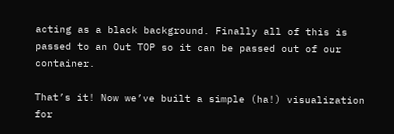acting as a black background. Finally all of this is passed to an Out TOP so it can be passed out of our container.

That’s it! Now we’ve built a simple (ha!) visualization for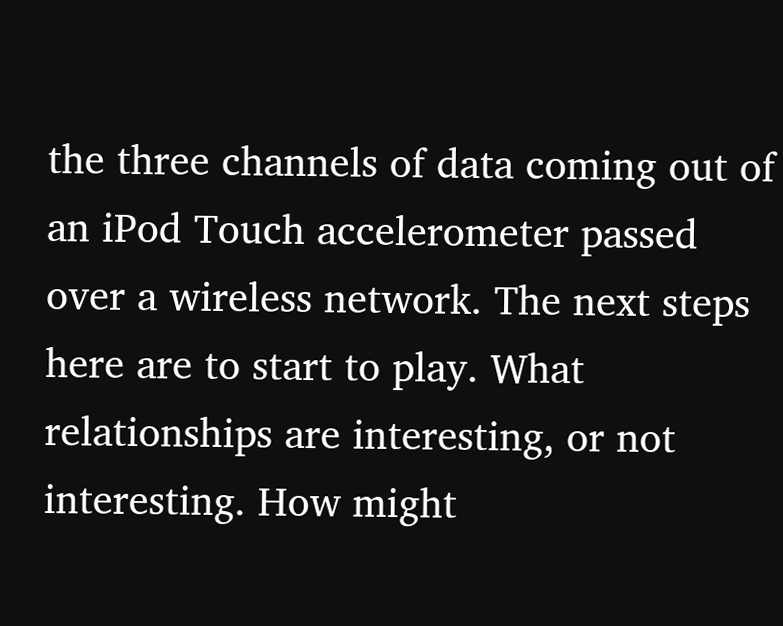the three channels of data coming out of an iPod Touch accelerometer passed over a wireless network. The next steps here are to start to play. What relationships are interesting, or not interesting. How might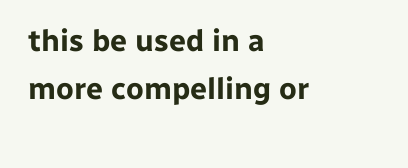this be used in a more compelling or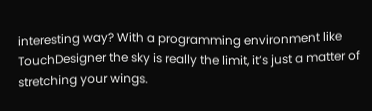interesting way? With a programming environment like TouchDesigner the sky is really the limit, it’s just a matter of stretching your wings.